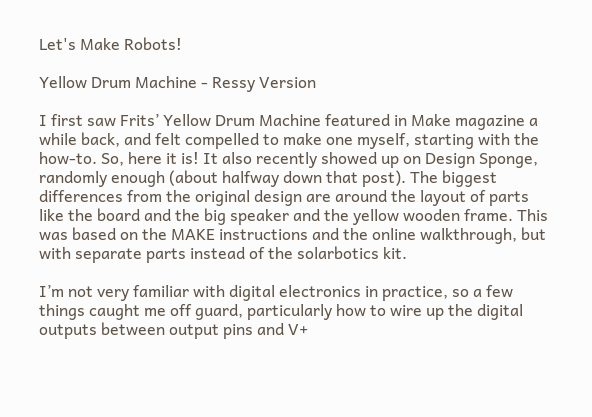Let's Make Robots!

Yellow Drum Machine - Ressy Version

I first saw Frits’ Yellow Drum Machine featured in Make magazine a while back, and felt compelled to make one myself, starting with the how-to. So, here it is! It also recently showed up on Design Sponge, randomly enough (about halfway down that post). The biggest differences from the original design are around the layout of parts like the board and the big speaker and the yellow wooden frame. This was based on the MAKE instructions and the online walkthrough, but with separate parts instead of the solarbotics kit.

I’m not very familiar with digital electronics in practice, so a few things caught me off guard, particularly how to wire up the digital outputs between output pins and V+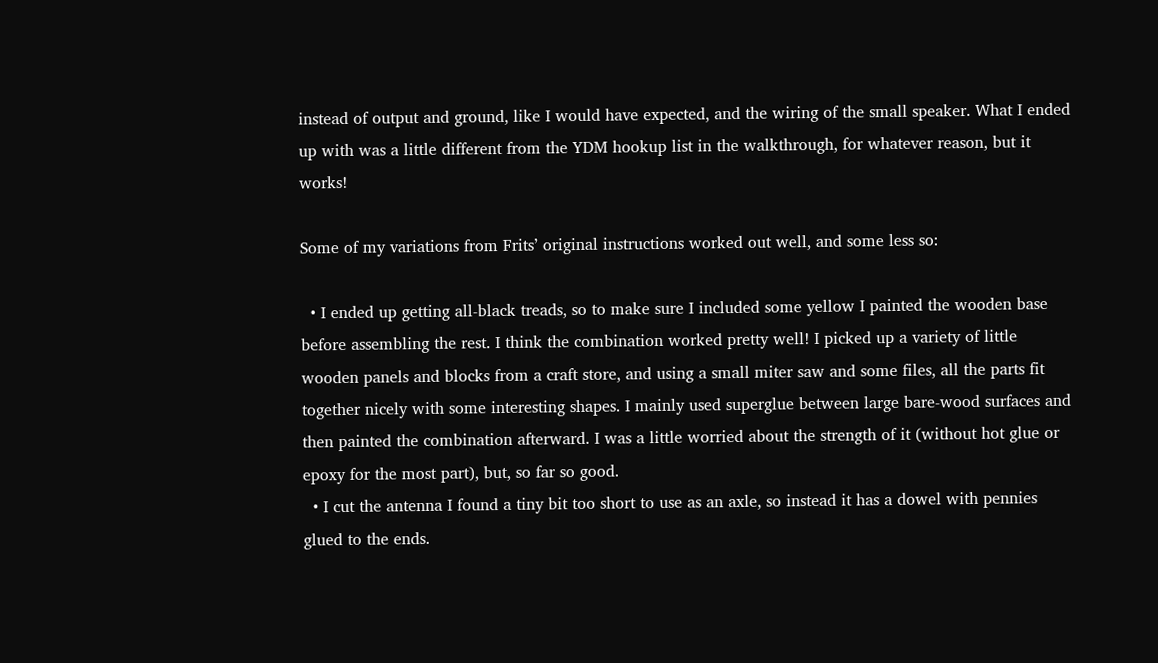instead of output and ground, like I would have expected, and the wiring of the small speaker. What I ended up with was a little different from the YDM hookup list in the walkthrough, for whatever reason, but it works!

Some of my variations from Frits’ original instructions worked out well, and some less so:

  • I ended up getting all-black treads, so to make sure I included some yellow I painted the wooden base before assembling the rest. I think the combination worked pretty well! I picked up a variety of little wooden panels and blocks from a craft store, and using a small miter saw and some files, all the parts fit together nicely with some interesting shapes. I mainly used superglue between large bare-wood surfaces and then painted the combination afterward. I was a little worried about the strength of it (without hot glue or epoxy for the most part), but, so far so good.
  • I cut the antenna I found a tiny bit too short to use as an axle, so instead it has a dowel with pennies glued to the ends.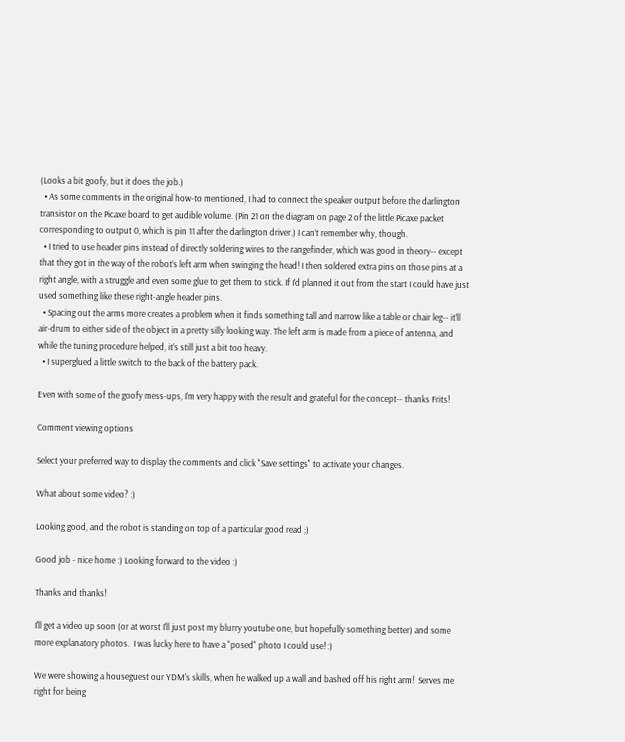(Looks a bit goofy, but it does the job.)
  • As some comments in the original how-to mentioned, I had to connect the speaker output before the darlington transistor on the Picaxe board to get audible volume. (Pin 21 on the diagram on page 2 of the little Picaxe packet corresponding to output 0, which is pin 11 after the darlington driver.) I can’t remember why, though.
  • I tried to use header pins instead of directly soldering wires to the rangefinder, which was good in theory-- except that they got in the way of the robot’s left arm when swinging the head! I then soldered extra pins on those pins at a right angle, with a struggle and even some glue to get them to stick. If I’d planned it out from the start I could have just used something like these right-angle header pins.
  • Spacing out the arms more creates a problem when it finds something tall and narrow like a table or chair leg-- it’ll air-drum to either side of the object in a pretty silly looking way. The left arm is made from a piece of antenna, and while the tuning procedure helped, it’s still just a bit too heavy.
  • I superglued a little switch to the back of the battery pack.

Even with some of the goofy mess-ups, I'm very happy with the result and grateful for the concept-- thanks Frits!

Comment viewing options

Select your preferred way to display the comments and click "Save settings" to activate your changes.

What about some video? :)

Looking good, and the robot is standing on top of a particular good read ;)

Good job - nice home :) Looking forward to the video :)

Thanks and thanks!

I'll get a video up soon (or at worst I'll just post my blurry youtube one, but hopefully something better) and some more explanatory photos.  I was lucky here to have a "posed" photo I could use! :)

We were showing a houseguest our YDM's skills, when he walked up a wall and bashed off his right arm!  Serves me right for being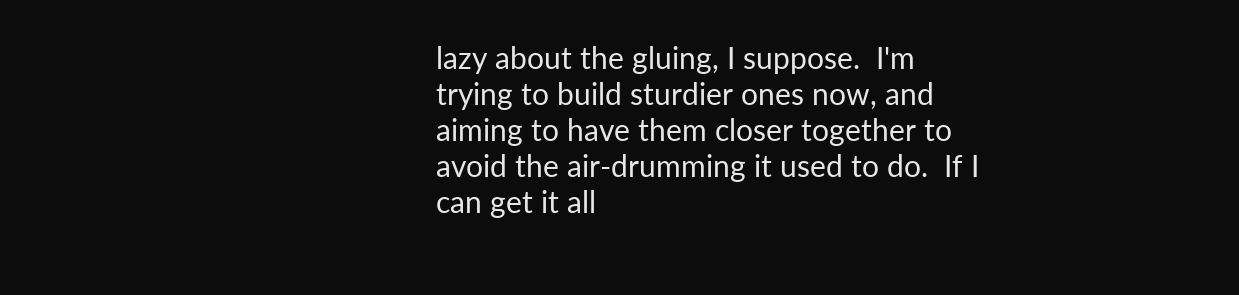lazy about the gluing, I suppose.  I'm trying to build sturdier ones now, and aiming to have them closer together to avoid the air-drumming it used to do.  If I can get it all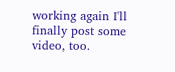working again I'll finally post some video, too.